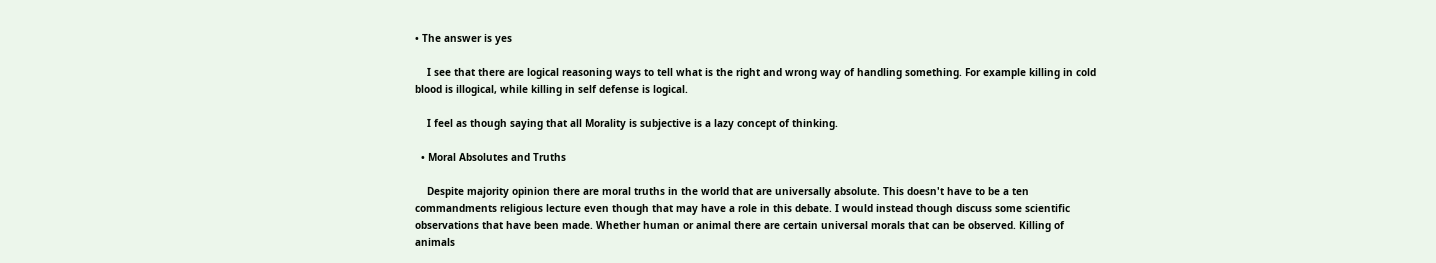• The answer is yes

    I see that there are logical reasoning ways to tell what is the right and wrong way of handling something. For example killing in cold blood is illogical, while killing in self defense is logical.

    I feel as though saying that all Morality is subjective is a lazy concept of thinking.

  • Moral Absolutes and Truths

    Despite majority opinion there are moral truths in the world that are universally absolute. This doesn't have to be a ten commandments religious lecture even though that may have a role in this debate. I would instead though discuss some scientific observations that have been made. Whether human or animal there are certain universal morals that can be observed. Killing of animals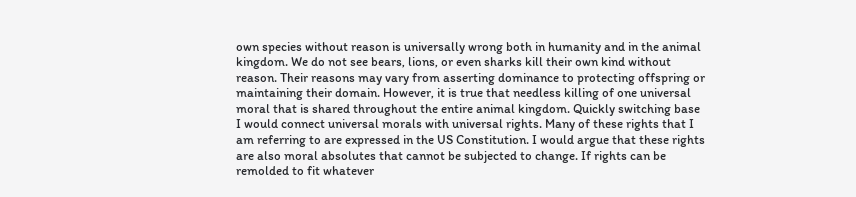own species without reason is universally wrong both in humanity and in the animal kingdom. We do not see bears, lions, or even sharks kill their own kind without reason. Their reasons may vary from asserting dominance to protecting offspring or maintaining their domain. However, it is true that needless killing of one universal moral that is shared throughout the entire animal kingdom. Quickly switching base I would connect universal morals with universal rights. Many of these rights that I am referring to are expressed in the US Constitution. I would argue that these rights are also moral absolutes that cannot be subjected to change. If rights can be remolded to fit whatever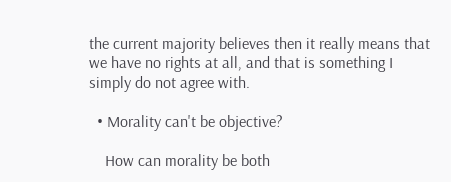the current majority believes then it really means that we have no rights at all, and that is something I simply do not agree with.

  • Morality can't be objective?

    How can morality be both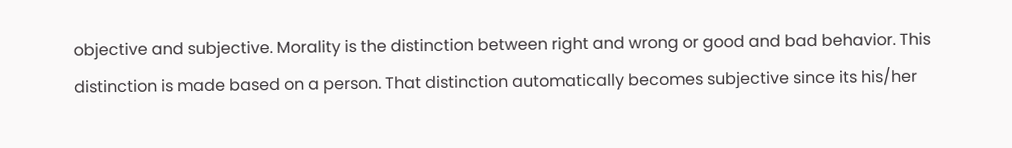objective and subjective. Morality is the distinction between right and wrong or good and bad behavior. This distinction is made based on a person. That distinction automatically becomes subjective since its his/her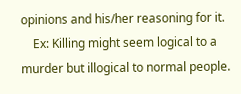opinions and his/her reasoning for it.
    Ex: Killing might seem logical to a murder but illogical to normal people.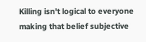Killing isn't logical to everyone making that belief subjective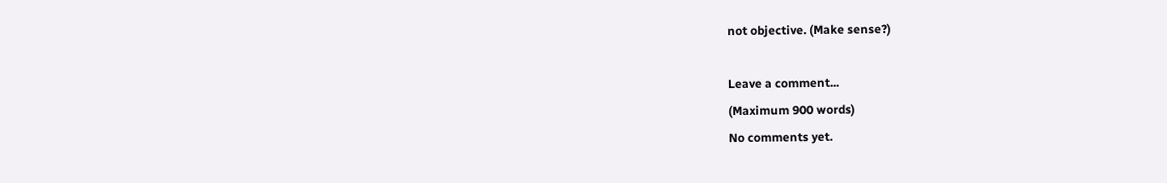not objective. (Make sense?)

Leave a comment...
(Maximum 900 words)
No comments yet.